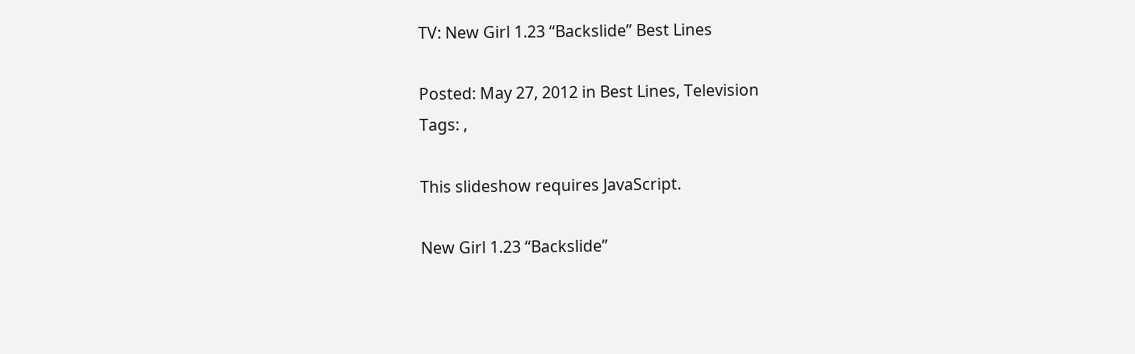TV: New Girl 1.23 “Backslide” Best Lines

Posted: May 27, 2012 in Best Lines, Television
Tags: ,

This slideshow requires JavaScript.

New Girl 1.23 “Backslide”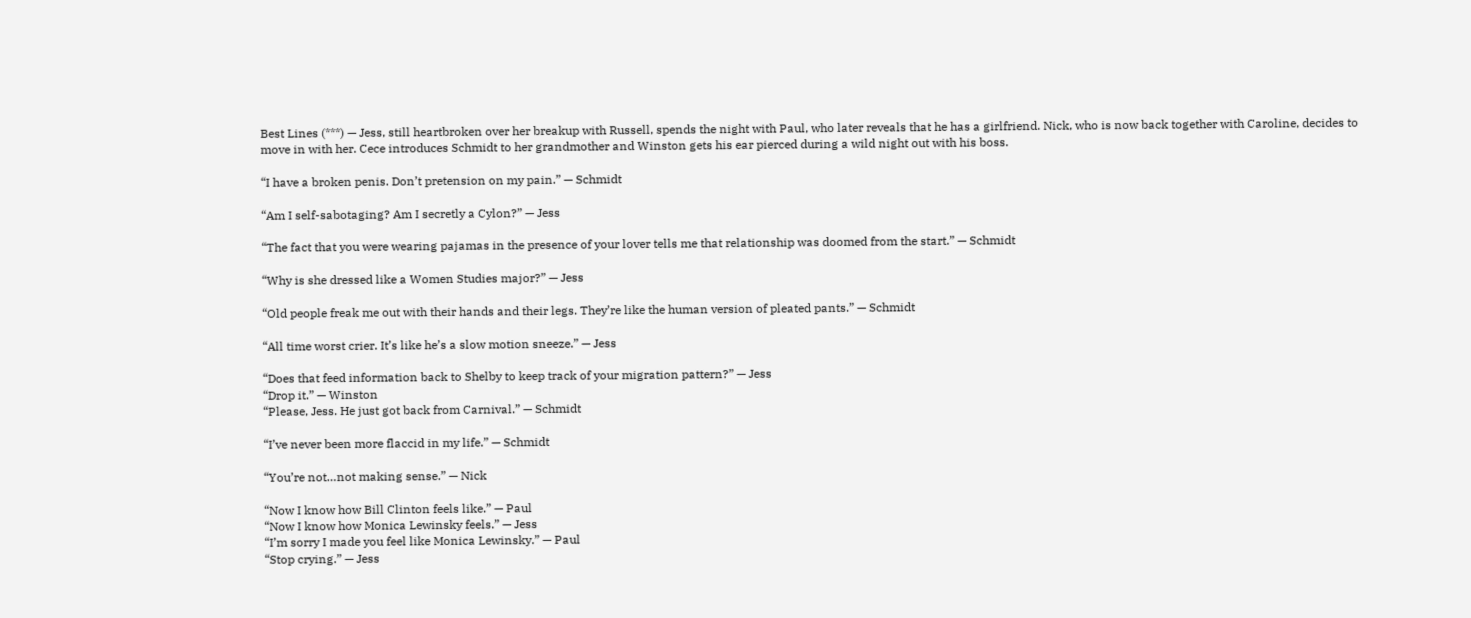Best Lines (***) — Jess, still heartbroken over her breakup with Russell, spends the night with Paul, who later reveals that he has a girlfriend. Nick, who is now back together with Caroline, decides to move in with her. Cece introduces Schmidt to her grandmother and Winston gets his ear pierced during a wild night out with his boss.

“I have a broken penis. Don’t pretension on my pain.” — Schmidt

“Am I self-sabotaging? Am I secretly a Cylon?” — Jess

“The fact that you were wearing pajamas in the presence of your lover tells me that relationship was doomed from the start.” — Schmidt

“Why is she dressed like a Women Studies major?” — Jess

“Old people freak me out with their hands and their legs. They’re like the human version of pleated pants.” — Schmidt

“All time worst crier. It’s like he’s a slow motion sneeze.” — Jess

“Does that feed information back to Shelby to keep track of your migration pattern?” — Jess
“Drop it.” — Winston
“Please, Jess. He just got back from Carnival.” — Schmidt

“I’ve never been more flaccid in my life.” — Schmidt

“You’re not…not making sense.” — Nick

“Now I know how Bill Clinton feels like.” — Paul
“Now I know how Monica Lewinsky feels.” — Jess
“I’m sorry I made you feel like Monica Lewinsky.” — Paul
“Stop crying.” — Jess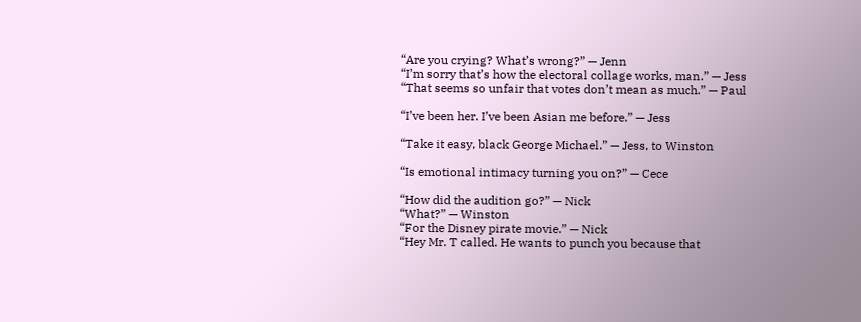“Are you crying? What’s wrong?” — Jenn
“I’m sorry that’s how the electoral collage works, man.” — Jess
“That seems so unfair that votes don’t mean as much.” — Paul

“I’ve been her. I’ve been Asian me before.” — Jess

“Take it easy, black George Michael.” — Jess, to Winston

“Is emotional intimacy turning you on?” — Cece

“How did the audition go?” — Nick
“What?” — Winston
“For the Disney pirate movie.” — Nick
“Hey Mr. T called. He wants to punch you because that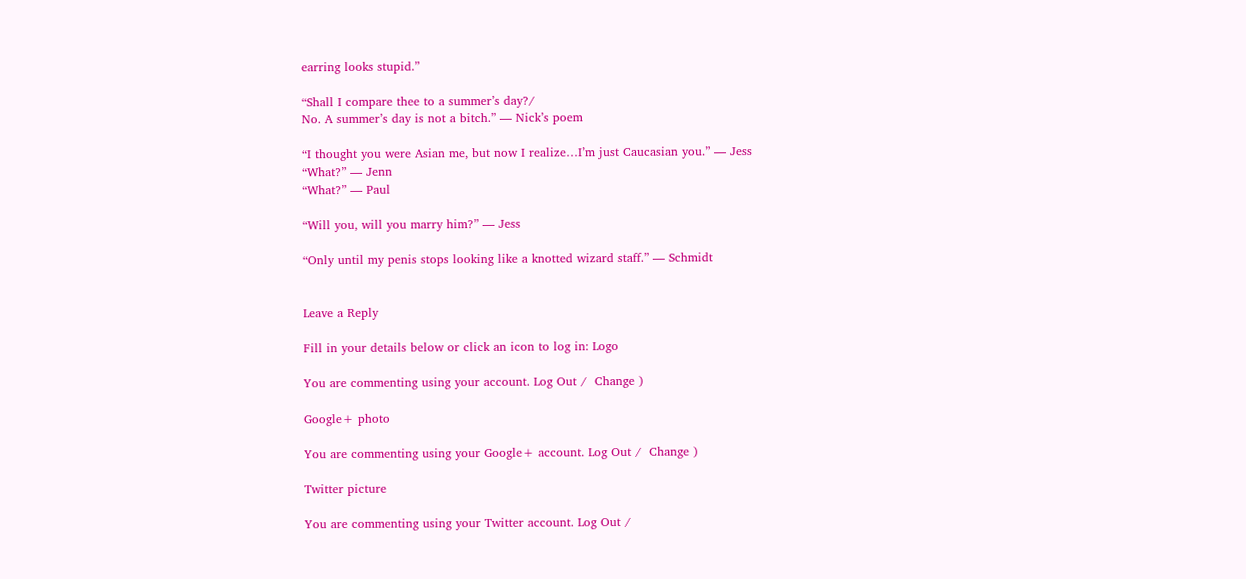earring looks stupid.”

“Shall I compare thee to a summer’s day?/
No. A summer’s day is not a bitch.” — Nick’s poem

“I thought you were Asian me, but now I realize…I’m just Caucasian you.” — Jess
“What?” — Jenn
“What?” — Paul

“Will you, will you marry him?” — Jess

“Only until my penis stops looking like a knotted wizard staff.” — Schmidt


Leave a Reply

Fill in your details below or click an icon to log in: Logo

You are commenting using your account. Log Out /  Change )

Google+ photo

You are commenting using your Google+ account. Log Out /  Change )

Twitter picture

You are commenting using your Twitter account. Log Out /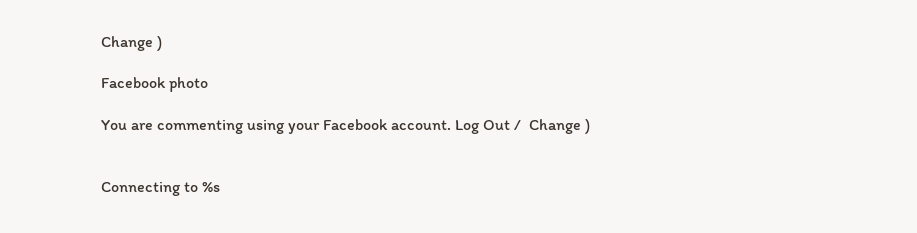Change )

Facebook photo

You are commenting using your Facebook account. Log Out /  Change )


Connecting to %s